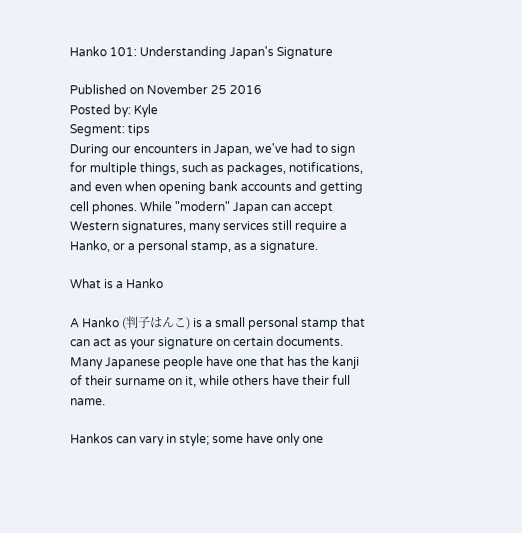Hanko 101: Understanding Japan's Signature

Published on November 25 2016
Posted by: Kyle
Segment: tips
During our encounters in Japan, we've had to sign for multiple things, such as packages, notifications, and even when opening bank accounts and getting cell phones. While "modern" Japan can accept Western signatures, many services still require a Hanko, or a personal stamp, as a signature.

What is a Hanko

A Hanko (判子はんこ) is a small personal stamp that can act as your signature on certain documents. Many Japanese people have one that has the kanji of their surname on it, while others have their full name.

Hankos can vary in style; some have only one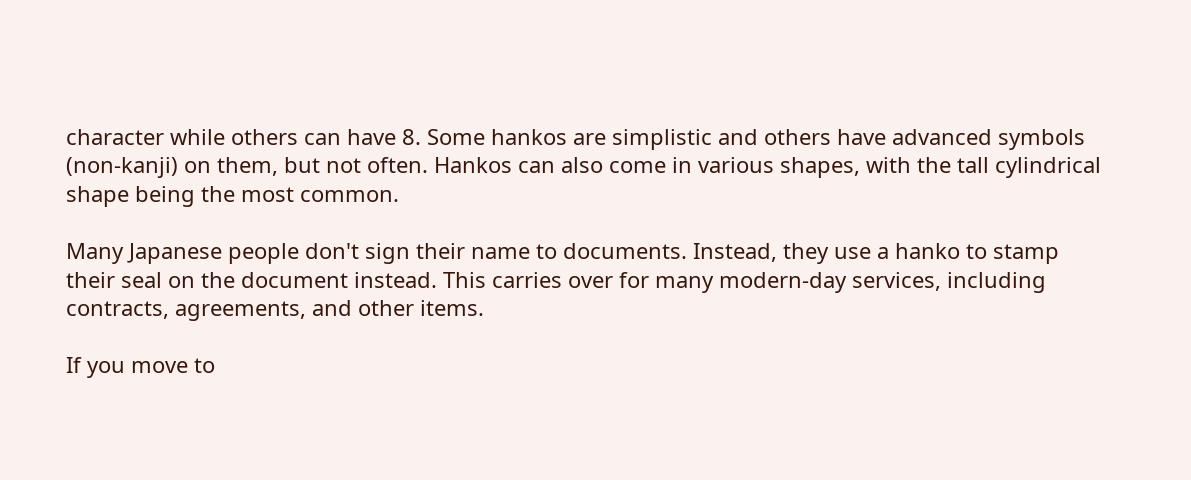character while others can have 8. Some hankos are simplistic and others have advanced symbols (non-kanji) on them, but not often. Hankos can also come in various shapes, with the tall cylindrical shape being the most common.

Many Japanese people don't sign their name to documents. Instead, they use a hanko to stamp their seal on the document instead. This carries over for many modern-day services, including contracts, agreements, and other items.

If you move to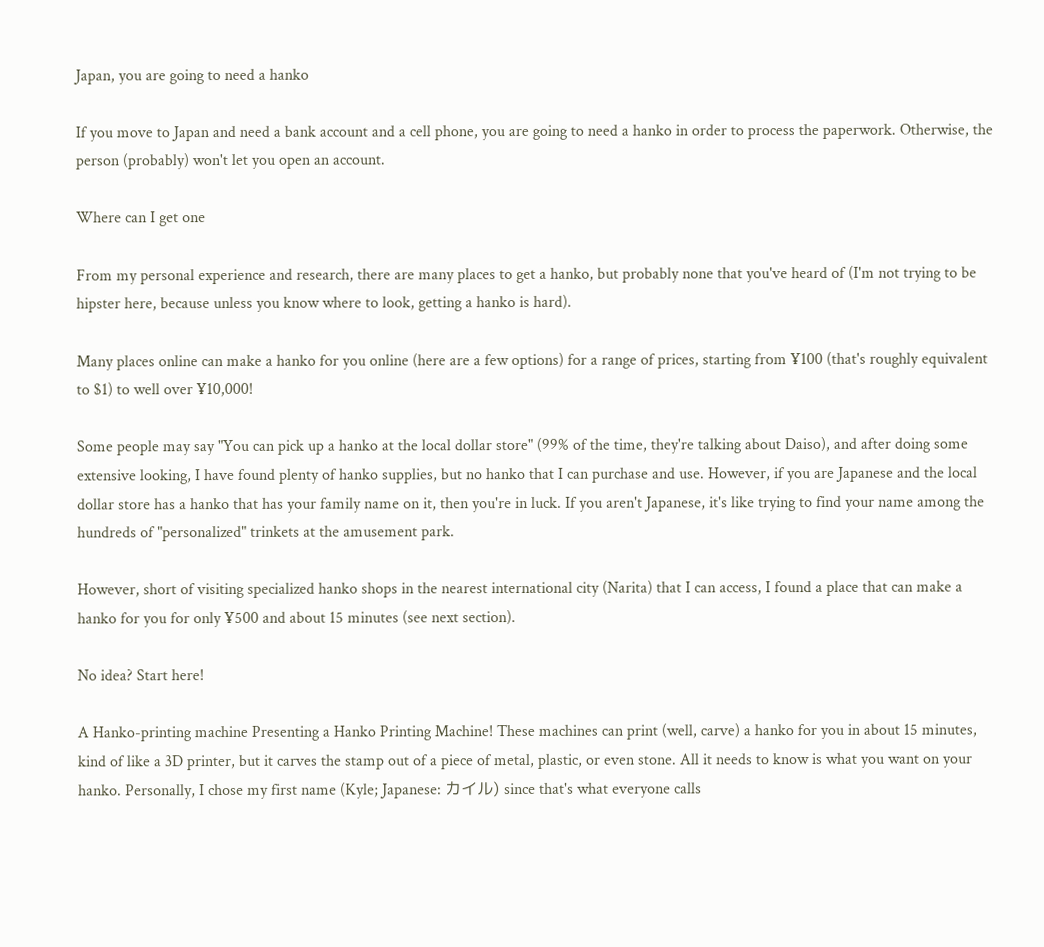Japan, you are going to need a hanko

If you move to Japan and need a bank account and a cell phone, you are going to need a hanko in order to process the paperwork. Otherwise, the person (probably) won't let you open an account.

Where can I get one

From my personal experience and research, there are many places to get a hanko, but probably none that you've heard of (I'm not trying to be hipster here, because unless you know where to look, getting a hanko is hard).

Many places online can make a hanko for you online (here are a few options) for a range of prices, starting from ¥100 (that's roughly equivalent to $1) to well over ¥10,000!

Some people may say "You can pick up a hanko at the local dollar store" (99% of the time, they're talking about Daiso), and after doing some extensive looking, I have found plenty of hanko supplies, but no hanko that I can purchase and use. However, if you are Japanese and the local dollar store has a hanko that has your family name on it, then you're in luck. If you aren't Japanese, it's like trying to find your name among the hundreds of "personalized" trinkets at the amusement park.

However, short of visiting specialized hanko shops in the nearest international city (Narita) that I can access, I found a place that can make a hanko for you for only ¥500 and about 15 minutes (see next section).

No idea? Start here!

A Hanko-printing machine Presenting a Hanko Printing Machine! These machines can print (well, carve) a hanko for you in about 15 minutes, kind of like a 3D printer, but it carves the stamp out of a piece of metal, plastic, or even stone. All it needs to know is what you want on your hanko. Personally, I chose my first name (Kyle; Japanese: カイル) since that's what everyone calls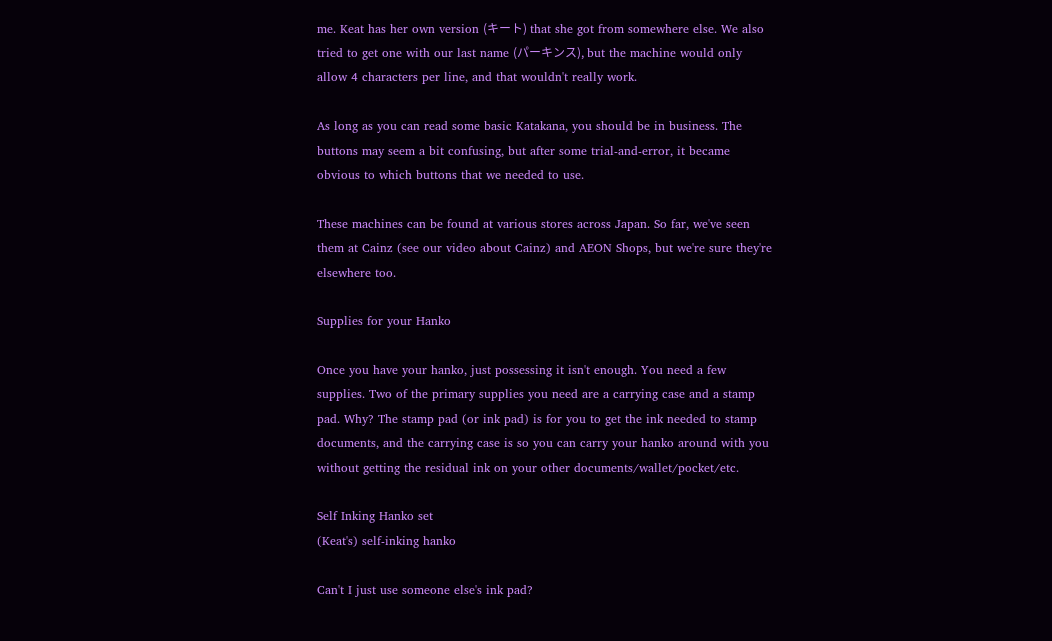me. Keat has her own version (キート) that she got from somewhere else. We also tried to get one with our last name (パーキンス), but the machine would only allow 4 characters per line, and that wouldn't really work.

As long as you can read some basic Katakana, you should be in business. The buttons may seem a bit confusing, but after some trial-and-error, it became obvious to which buttons that we needed to use.

These machines can be found at various stores across Japan. So far, we've seen them at Cainz (see our video about Cainz) and AEON Shops, but we're sure they're elsewhere too.

Supplies for your Hanko

Once you have your hanko, just possessing it isn't enough. You need a few supplies. Two of the primary supplies you need are a carrying case and a stamp pad. Why? The stamp pad (or ink pad) is for you to get the ink needed to stamp documents, and the carrying case is so you can carry your hanko around with you without getting the residual ink on your other documents/wallet/pocket/etc.

Self Inking Hanko set
(Keat's) self-inking hanko

Can't I just use someone else's ink pad?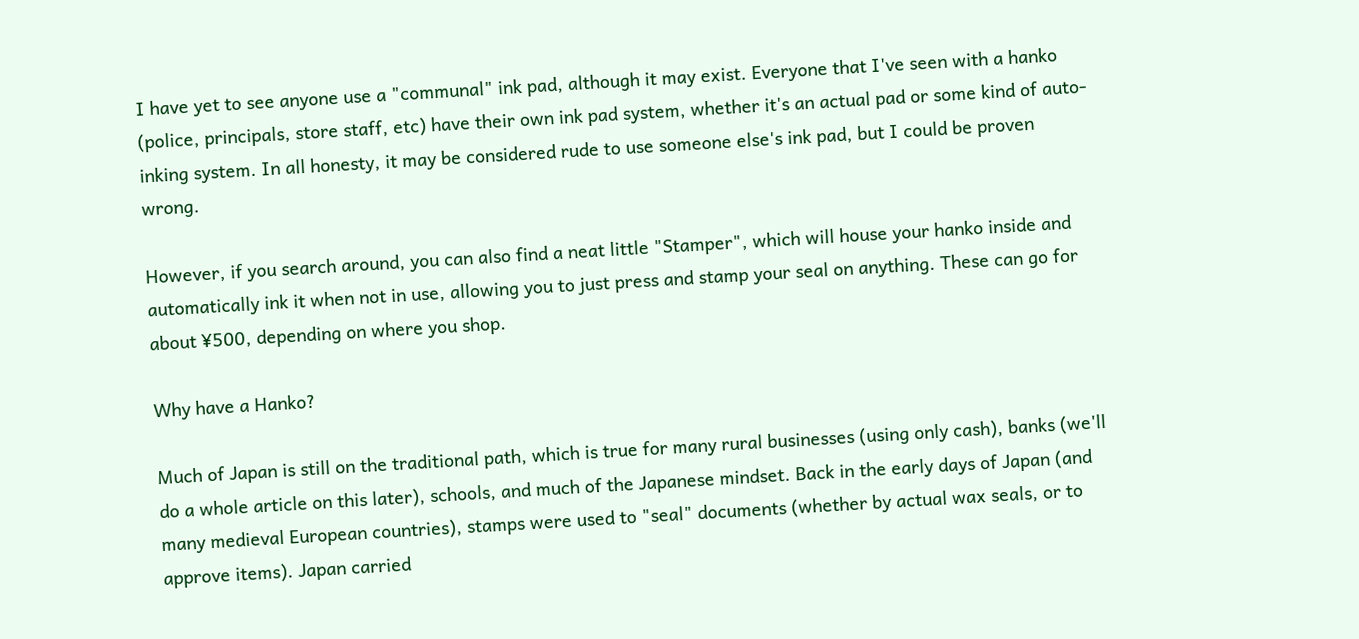I have yet to see anyone use a "communal" ink pad, although it may exist. Everyone that I've seen with a hanko (police, principals, store staff, etc) have their own ink pad system, whether it's an actual pad or some kind of auto-inking system. In all honesty, it may be considered rude to use someone else's ink pad, but I could be proven wrong.

However, if you search around, you can also find a neat little "Stamper", which will house your hanko inside and automatically ink it when not in use, allowing you to just press and stamp your seal on anything. These can go for about ¥500, depending on where you shop.

Why have a Hanko?

Much of Japan is still on the traditional path, which is true for many rural businesses (using only cash), banks (we'll do a whole article on this later), schools, and much of the Japanese mindset. Back in the early days of Japan (and many medieval European countries), stamps were used to "seal" documents (whether by actual wax seals, or to approve items). Japan carried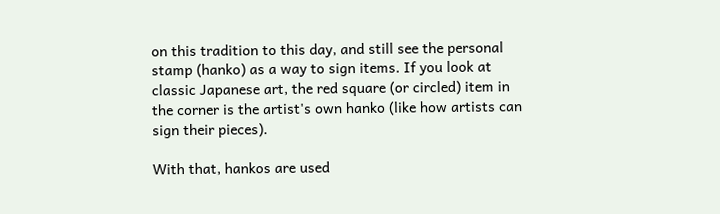on this tradition to this day, and still see the personal stamp (hanko) as a way to sign items. If you look at classic Japanese art, the red square (or circled) item in the corner is the artist's own hanko (like how artists can sign their pieces).

With that, hankos are used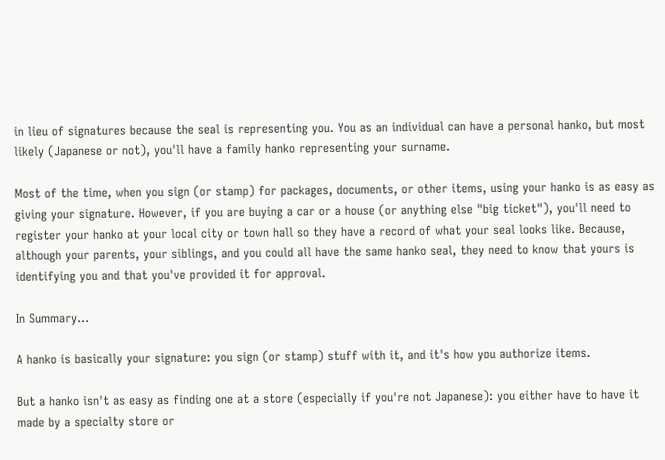in lieu of signatures because the seal is representing you. You as an individual can have a personal hanko, but most likely (Japanese or not), you'll have a family hanko representing your surname.

Most of the time, when you sign (or stamp) for packages, documents, or other items, using your hanko is as easy as giving your signature. However, if you are buying a car or a house (or anything else "big ticket"), you'll need to register your hanko at your local city or town hall so they have a record of what your seal looks like. Because, although your parents, your siblings, and you could all have the same hanko seal, they need to know that yours is identifying you and that you've provided it for approval.

In Summary...

A hanko is basically your signature: you sign (or stamp) stuff with it, and it's how you authorize items.

But a hanko isn't as easy as finding one at a store (especially if you're not Japanese): you either have to have it made by a specialty store or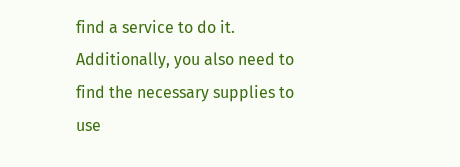find a service to do it. Additionally, you also need to find the necessary supplies to use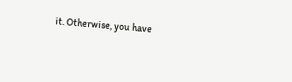it. Otherwise, you have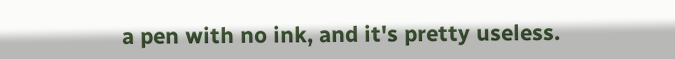a pen with no ink, and it's pretty useless.